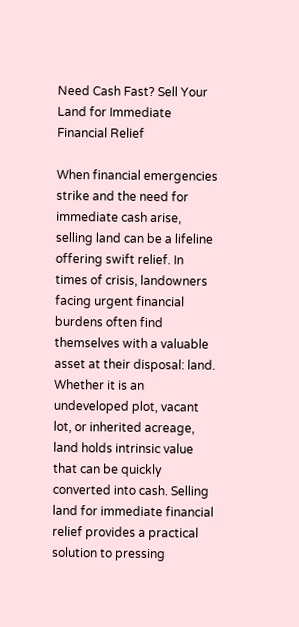Need Cash Fast? Sell Your Land for Immediate Financial Relief

When financial emergencies strike and the need for immediate cash arise, selling land can be a lifeline offering swift relief. In times of crisis, landowners facing urgent financial burdens often find themselves with a valuable asset at their disposal: land. Whether it is an undeveloped plot, vacant lot, or inherited acreage, land holds intrinsic value that can be quickly converted into cash. Selling land for immediate financial relief provides a practical solution to pressing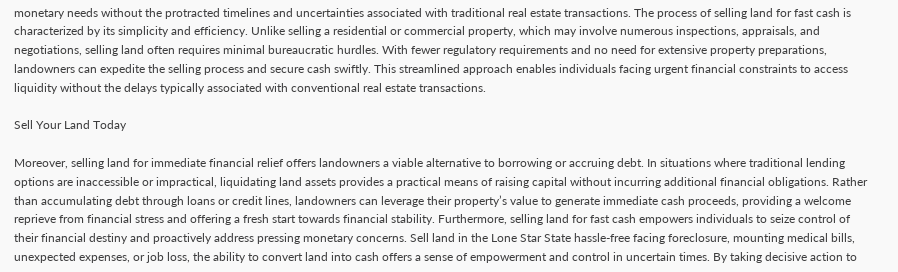monetary needs without the protracted timelines and uncertainties associated with traditional real estate transactions. The process of selling land for fast cash is characterized by its simplicity and efficiency. Unlike selling a residential or commercial property, which may involve numerous inspections, appraisals, and negotiations, selling land often requires minimal bureaucratic hurdles. With fewer regulatory requirements and no need for extensive property preparations, landowners can expedite the selling process and secure cash swiftly. This streamlined approach enables individuals facing urgent financial constraints to access liquidity without the delays typically associated with conventional real estate transactions.

Sell Your Land Today

Moreover, selling land for immediate financial relief offers landowners a viable alternative to borrowing or accruing debt. In situations where traditional lending options are inaccessible or impractical, liquidating land assets provides a practical means of raising capital without incurring additional financial obligations. Rather than accumulating debt through loans or credit lines, landowners can leverage their property’s value to generate immediate cash proceeds, providing a welcome reprieve from financial stress and offering a fresh start towards financial stability. Furthermore, selling land for fast cash empowers individuals to seize control of their financial destiny and proactively address pressing monetary concerns. Sell land in the Lone Star State hassle-free facing foreclosure, mounting medical bills, unexpected expenses, or job loss, the ability to convert land into cash offers a sense of empowerment and control in uncertain times. By taking decisive action to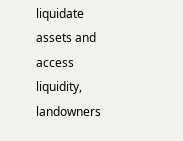liquidate assets and access liquidity, landowners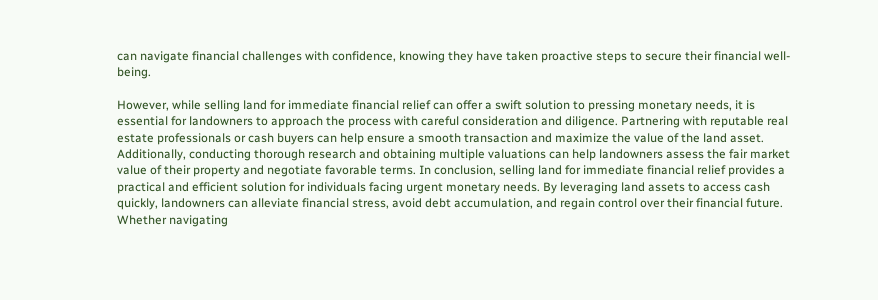can navigate financial challenges with confidence, knowing they have taken proactive steps to secure their financial well-being.

However, while selling land for immediate financial relief can offer a swift solution to pressing monetary needs, it is essential for landowners to approach the process with careful consideration and diligence. Partnering with reputable real estate professionals or cash buyers can help ensure a smooth transaction and maximize the value of the land asset. Additionally, conducting thorough research and obtaining multiple valuations can help landowners assess the fair market value of their property and negotiate favorable terms. In conclusion, selling land for immediate financial relief provides a practical and efficient solution for individuals facing urgent monetary needs. By leveraging land assets to access cash quickly, landowners can alleviate financial stress, avoid debt accumulation, and regain control over their financial future. Whether navigating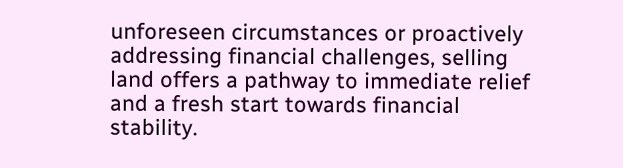unforeseen circumstances or proactively addressing financial challenges, selling land offers a pathway to immediate relief and a fresh start towards financial stability.